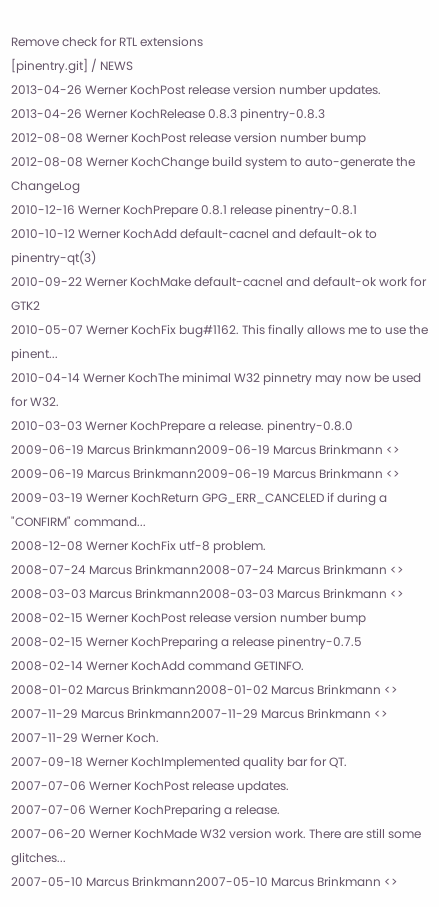Remove check for RTL extensions
[pinentry.git] / NEWS
2013-04-26 Werner KochPost release version number updates.
2013-04-26 Werner KochRelease 0.8.3 pinentry-0.8.3
2012-08-08 Werner KochPost release version number bump
2012-08-08 Werner KochChange build system to auto-generate the ChangeLog
2010-12-16 Werner KochPrepare 0.8.1 release pinentry-0.8.1
2010-10-12 Werner KochAdd default-cacnel and default-ok to pinentry-qt(3)
2010-09-22 Werner KochMake default-cacnel and default-ok work for GTK2
2010-05-07 Werner KochFix bug#1162. This finally allows me to use the pinent...
2010-04-14 Werner KochThe minimal W32 pinnetry may now be used for W32.
2010-03-03 Werner KochPrepare a release. pinentry-0.8.0
2009-06-19 Marcus Brinkmann2009-06-19 Marcus Brinkmann <>
2009-06-19 Marcus Brinkmann2009-06-19 Marcus Brinkmann <>
2009-03-19 Werner KochReturn GPG_ERR_CANCELED if during a "CONFIRM" command...
2008-12-08 Werner KochFix utf-8 problem.
2008-07-24 Marcus Brinkmann2008-07-24 Marcus Brinkmann <>
2008-03-03 Marcus Brinkmann2008-03-03 Marcus Brinkmann <>
2008-02-15 Werner KochPost release version number bump
2008-02-15 Werner KochPreparing a release pinentry-0.7.5
2008-02-14 Werner KochAdd command GETINFO.
2008-01-02 Marcus Brinkmann2008-01-02 Marcus Brinkmann <>
2007-11-29 Marcus Brinkmann2007-11-29 Marcus Brinkmann <>
2007-11-29 Werner Koch.
2007-09-18 Werner KochImplemented quality bar for QT.
2007-07-06 Werner KochPost release updates.
2007-07-06 Werner KochPreparing a release.
2007-06-20 Werner KochMade W32 version work. There are still some glitches...
2007-05-10 Marcus Brinkmann2007-05-10 Marcus Brinkmann <>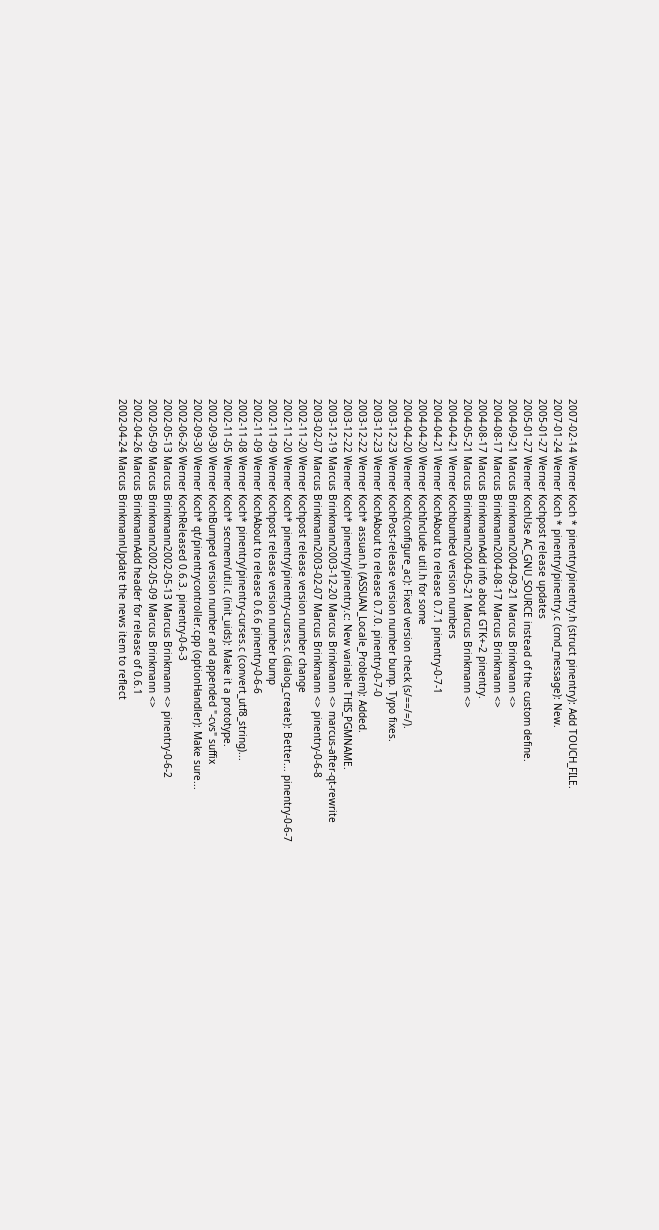2007-02-14 Werner Koch * pinentry/pinentry.h (struct pinentry): Add TOUCH_FILE.
2007-01-24 Werner Koch * pinentry/pinentry.c (cmd_message): New.
2005-01-27 Werner Kochpost release updates
2005-01-27 Werner KochUse AC_GNU_SOURCE instead of the custom define.
2004-09-21 Marcus Brinkmann2004-09-21 Marcus Brinkmann <>
2004-08-17 Marcus Brinkmann2004-08-17 Marcus Brinkmann <>
2004-08-17 Marcus BrinkmannAdd info about GTK+-2 pinentry.
2004-05-21 Marcus Brinkmann2004-05-21 Marcus Brinkmann <>
2004-04-21 Werner Kochbumbed version numbers
2004-04-21 Werner KochAbout to release 0.7.1 pinentry-0-7-1
2004-04-20 Werner KochInclude util.h for some
2004-04-20 Werner Koch(configure_ac): Fixed version check (s/==/=/).
2003-12-23 Werner KochPost-release version number bump. Typo fixes.
2003-12-23 Werner KochAbout to release 0.7.0. pinentry-0-7-0
2003-12-22 Werner Koch* assuan.h (ASSUAN_Locale_Problem): Added.
2003-12-22 Werner Koch* pinentry/pinentry.c: New variable THIS_PGMNAME.
2003-12-19 Marcus Brinkmann2003-12-20 Marcus Brinkmann <> marcus-after-qt-rewrite
2003-02-07 Marcus Brinkmann2003-02-07 Marcus Brinkmann <> pinentry-0-6-8
2002-11-20 Werner Kochpost release version number change
2002-11-20 Werner Koch* pinentry/pinentry-curses.c (dialog_create): Better... pinentry-0-6-7
2002-11-09 Werner Kochpost release version number bump
2002-11-09 Werner KochAbout to release 0.6.6 pinentry-0-6-6
2002-11-08 Werner Koch* pinentry/pinentry-curses.c (convert_utf8_string)...
2002-11-05 Werner Koch* secmem/util.c (init_uids): Make it a prototype.
2002-09-30 Werner KochBumped version number and appended "-cvs" suffix
2002-09-30 Werner Koch* qt/pinentrycontroller.cpp (optionHandler): Make sure...
2002-06-26 Werner KochReleased 0.6.3. pinentry-0-6-3
2002-05-13 Marcus Brinkmann2002-05-13 Marcus Brinkmann <> pinentry-0-6-2
2002-05-09 Marcus Brinkmann2002-05-09 Marcus Brinkmann <>
2002-04-26 Marcus BrinkmannAdd header for release of 0.6.1
2002-04-24 Marcus BrinkmannUpdate the news item to reflect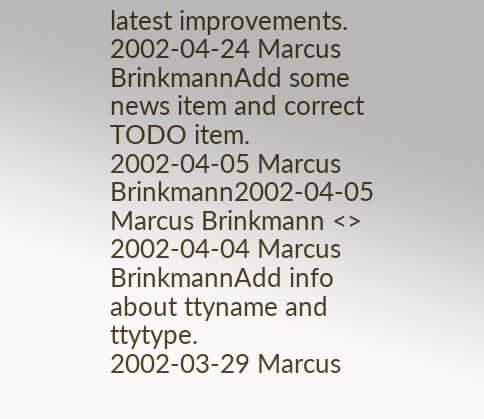latest improvements.
2002-04-24 Marcus BrinkmannAdd some news item and correct TODO item.
2002-04-05 Marcus Brinkmann2002-04-05 Marcus Brinkmann <>
2002-04-04 Marcus BrinkmannAdd info about ttyname and ttytype.
2002-03-29 Marcus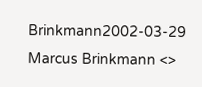Brinkmann2002-03-29 Marcus Brinkmann <>